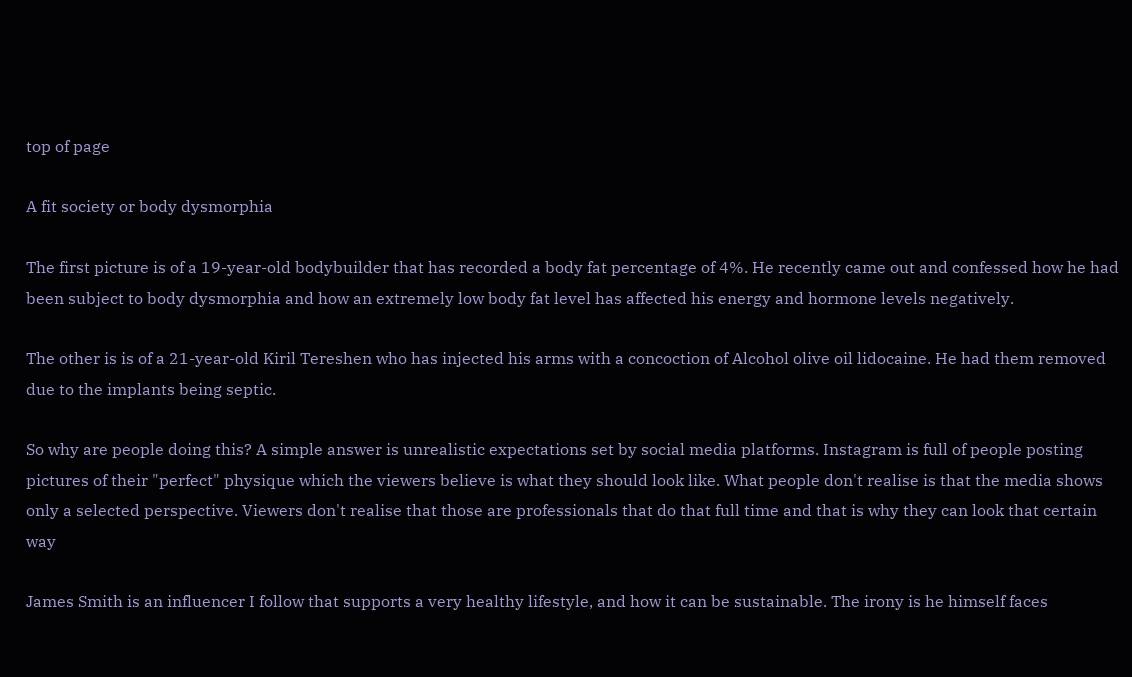top of page

A fit society or body dysmorphia

The first picture is of a 19-year-old bodybuilder that has recorded a body fat percentage of 4%. He recently came out and confessed how he had been subject to body dysmorphia and how an extremely low body fat level has affected his energy and hormone levels negatively.

The other is is of a 21-year-old Kiril Tereshen who has injected his arms with a concoction of Alcohol olive oil lidocaine. He had them removed due to the implants being septic.

So why are people doing this? A simple answer is unrealistic expectations set by social media platforms. Instagram is full of people posting pictures of their "perfect" physique which the viewers believe is what they should look like. What people don't realise is that the media shows only a selected perspective. Viewers don't realise that those are professionals that do that full time and that is why they can look that certain way

James Smith is an influencer I follow that supports a very healthy lifestyle, and how it can be sustainable. The irony is he himself faces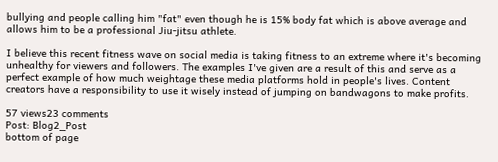bullying and people calling him "fat" even though he is 15% body fat which is above average and allows him to be a professional Jiu-jitsu athlete.

I believe this recent fitness wave on social media is taking fitness to an extreme where it's becoming unhealthy for viewers and followers. The examples I've given are a result of this and serve as a perfect example of how much weightage these media platforms hold in people's lives. Content creators have a responsibility to use it wisely instead of jumping on bandwagons to make profits.

57 views23 comments
Post: Blog2_Post
bottom of page